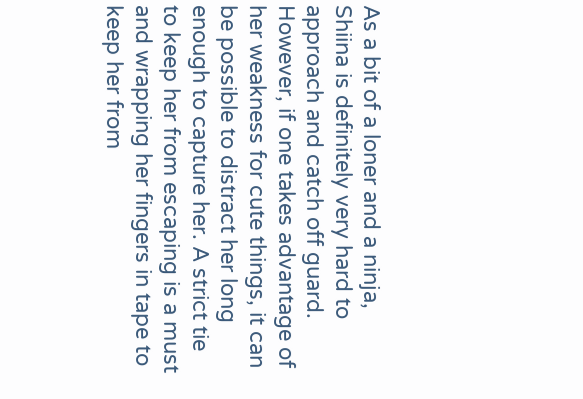As a bit of a loner and a ninja, Shiina is definitely very hard to approach and catch off guard. However, if one takes advantage of her weakness for cute things, it can be possible to distract her long enough to capture her. A strict tie to keep her from escaping is a must and wrapping her fingers in tape to keep her from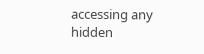accessing any hidden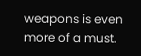weapons is even more of a must.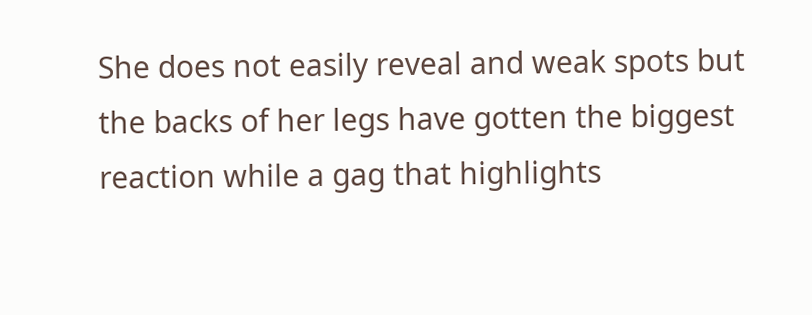She does not easily reveal and weak spots but the backs of her legs have gotten the biggest reaction while a gag that highlights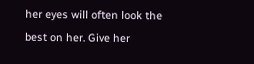her eyes will often look the best on her. Give her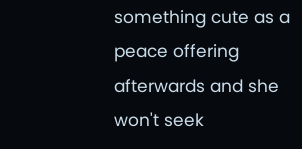something cute as a peace offering afterwards and she won't seek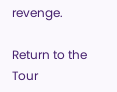revenge.

Return to the Tour